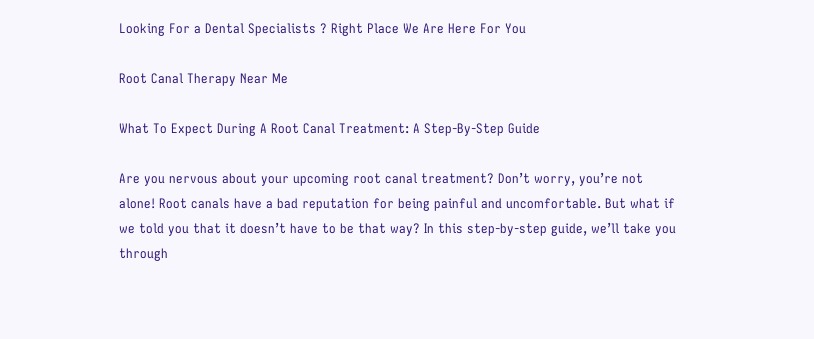Looking For a Dental Specialists ? Right Place We Are Here For You

Root Canal Therapy Near Me

What To Expect During A Root Canal Treatment: A Step-By-Step Guide

Are you nervous about your upcoming root canal treatment? Don’t worry, you’re not alone! Root canals have a bad reputation for being painful and uncomfortable. But what if we told you that it doesn’t have to be that way? In this step-by-step guide, we’ll take you through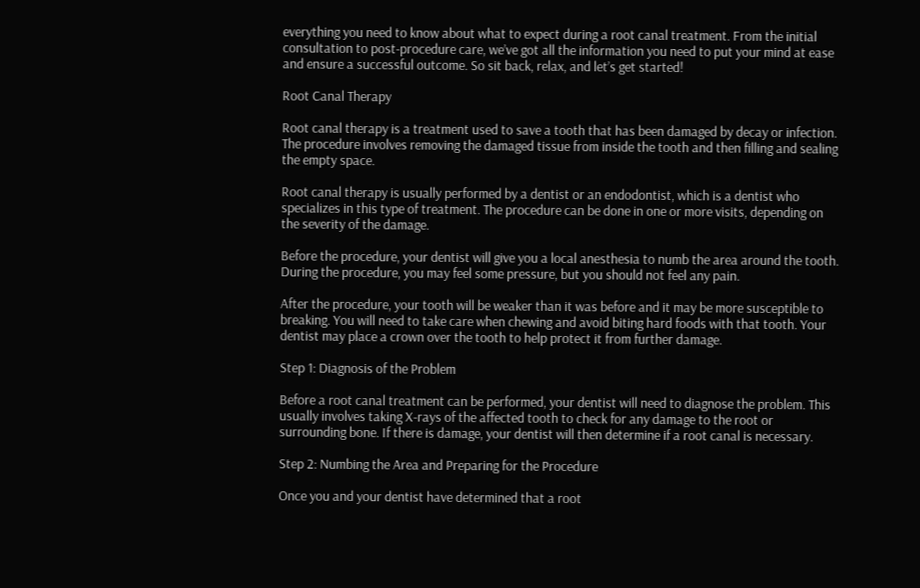everything you need to know about what to expect during a root canal treatment. From the initial consultation to post-procedure care, we’ve got all the information you need to put your mind at ease and ensure a successful outcome. So sit back, relax, and let’s get started!

Root Canal Therapy

Root canal therapy is a treatment used to save a tooth that has been damaged by decay or infection. The procedure involves removing the damaged tissue from inside the tooth and then filling and sealing the empty space.

Root canal therapy is usually performed by a dentist or an endodontist, which is a dentist who specializes in this type of treatment. The procedure can be done in one or more visits, depending on the severity of the damage.

Before the procedure, your dentist will give you a local anesthesia to numb the area around the tooth. During the procedure, you may feel some pressure, but you should not feel any pain.

After the procedure, your tooth will be weaker than it was before and it may be more susceptible to breaking. You will need to take care when chewing and avoid biting hard foods with that tooth. Your dentist may place a crown over the tooth to help protect it from further damage.

Step 1: Diagnosis of the Problem

Before a root canal treatment can be performed, your dentist will need to diagnose the problem. This usually involves taking X-rays of the affected tooth to check for any damage to the root or surrounding bone. If there is damage, your dentist will then determine if a root canal is necessary.

Step 2: Numbing the Area and Preparing for the Procedure

Once you and your dentist have determined that a root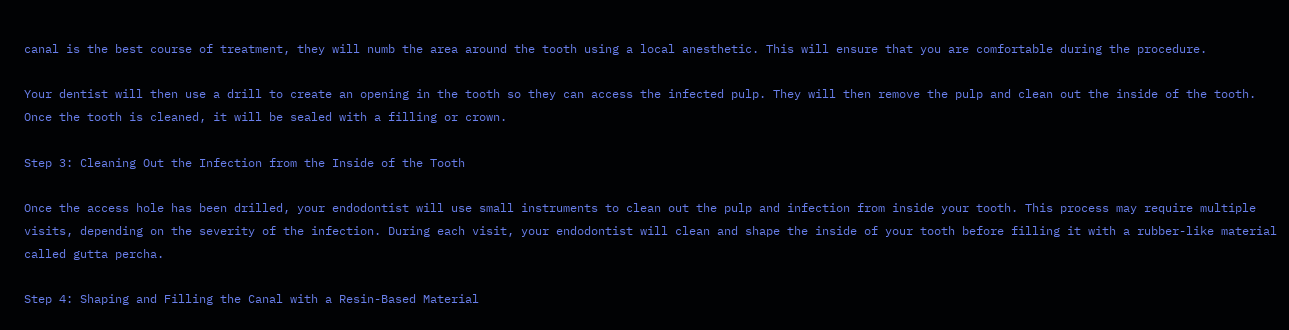canal is the best course of treatment, they will numb the area around the tooth using a local anesthetic. This will ensure that you are comfortable during the procedure.

Your dentist will then use a drill to create an opening in the tooth so they can access the infected pulp. They will then remove the pulp and clean out the inside of the tooth. Once the tooth is cleaned, it will be sealed with a filling or crown.

Step 3: Cleaning Out the Infection from the Inside of the Tooth

Once the access hole has been drilled, your endodontist will use small instruments to clean out the pulp and infection from inside your tooth. This process may require multiple visits, depending on the severity of the infection. During each visit, your endodontist will clean and shape the inside of your tooth before filling it with a rubber-like material called gutta percha.

Step 4: Shaping and Filling the Canal with a Resin-Based Material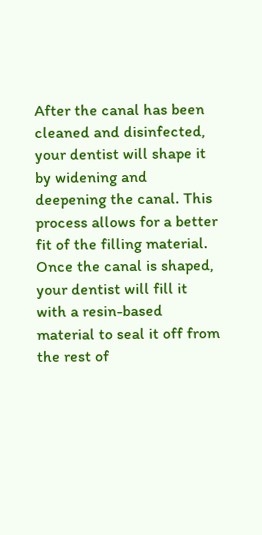After the canal has been cleaned and disinfected, your dentist will shape it by widening and deepening the canal. This process allows for a better fit of the filling material. Once the canal is shaped, your dentist will fill it with a resin-based material to seal it off from the rest of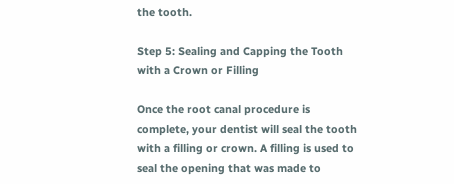the tooth.

Step 5: Sealing and Capping the Tooth with a Crown or Filling

Once the root canal procedure is complete, your dentist will seal the tooth with a filling or crown. A filling is used to seal the opening that was made to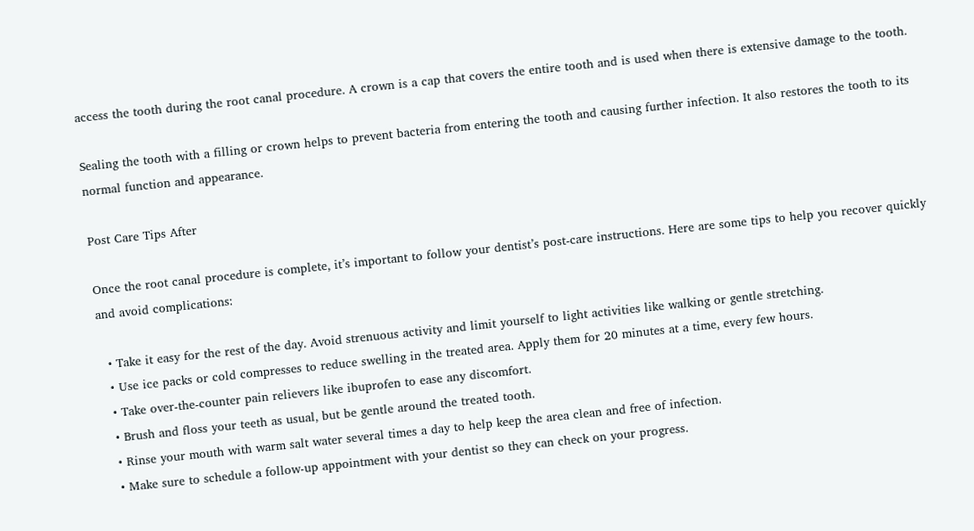access the tooth during the root canal procedure. A crown is a cap that covers the entire tooth and is used when there is extensive damage to the tooth.

Sealing the tooth with a filling or crown helps to prevent bacteria from entering the tooth and causing further infection. It also restores the tooth to its normal function and appearance.

Post Care Tips After

Once the root canal procedure is complete, it’s important to follow your dentist’s post-care instructions. Here are some tips to help you recover quickly and avoid complications:

  • Take it easy for the rest of the day. Avoid strenuous activity and limit yourself to light activities like walking or gentle stretching.
  • Use ice packs or cold compresses to reduce swelling in the treated area. Apply them for 20 minutes at a time, every few hours.
  • Take over-the-counter pain relievers like ibuprofen to ease any discomfort.
  • Brush and floss your teeth as usual, but be gentle around the treated tooth.
  • Rinse your mouth with warm salt water several times a day to help keep the area clean and free of infection.
  • Make sure to schedule a follow-up appointment with your dentist so they can check on your progress.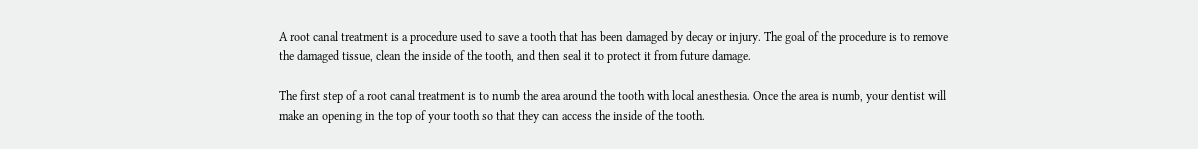A root canal treatment is a procedure used to save a tooth that has been damaged by decay or injury. The goal of the procedure is to remove the damaged tissue, clean the inside of the tooth, and then seal it to protect it from future damage.

The first step of a root canal treatment is to numb the area around the tooth with local anesthesia. Once the area is numb, your dentist will make an opening in the top of your tooth so that they can access the inside of the tooth.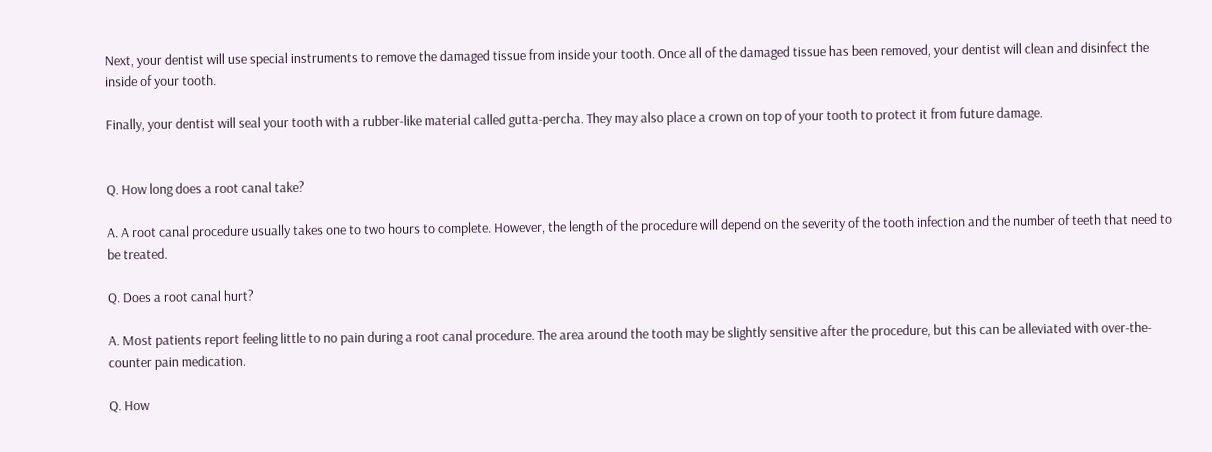Next, your dentist will use special instruments to remove the damaged tissue from inside your tooth. Once all of the damaged tissue has been removed, your dentist will clean and disinfect the inside of your tooth.

Finally, your dentist will seal your tooth with a rubber-like material called gutta-percha. They may also place a crown on top of your tooth to protect it from future damage.


Q. How long does a root canal take?

A. A root canal procedure usually takes one to two hours to complete. However, the length of the procedure will depend on the severity of the tooth infection and the number of teeth that need to be treated.

Q. Does a root canal hurt?

A. Most patients report feeling little to no pain during a root canal procedure. The area around the tooth may be slightly sensitive after the procedure, but this can be alleviated with over-the-counter pain medication.

Q. How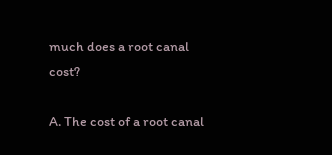much does a root canal cost?

A. The cost of a root canal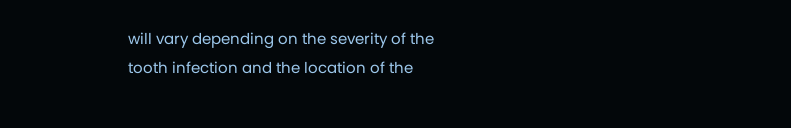will vary depending on the severity of the tooth infection and the location of the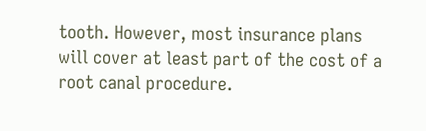tooth. However, most insurance plans will cover at least part of the cost of a root canal procedure.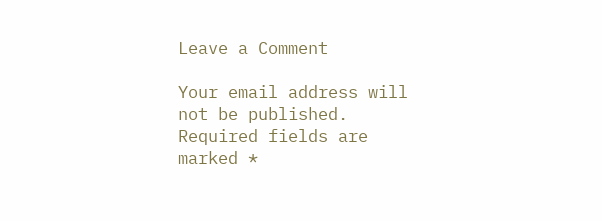Leave a Comment

Your email address will not be published. Required fields are marked *